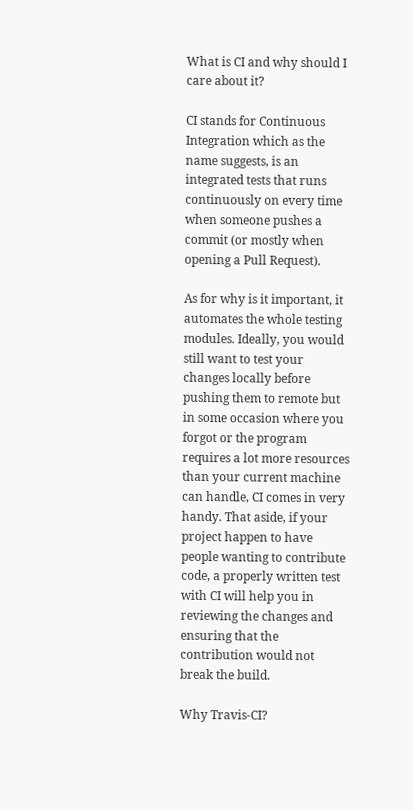What is CI and why should I care about it?

CI stands for Continuous Integration which as the name suggests, is an integrated tests that runs continuously on every time when someone pushes a commit (or mostly when opening a Pull Request).

As for why is it important, it automates the whole testing modules. Ideally, you would still want to test your changes locally before pushing them to remote but in some occasion where you forgot or the program requires a lot more resources than your current machine can handle, CI comes in very handy. That aside, if your project happen to have people wanting to contribute code, a properly written test with CI will help you in reviewing the changes and ensuring that the contribution would not break the build.

Why Travis-CI?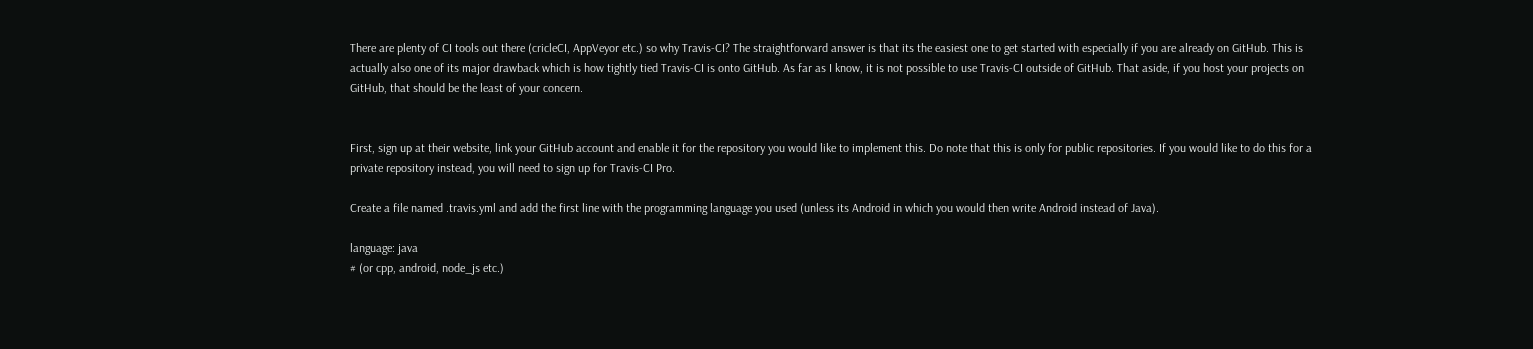There are plenty of CI tools out there (cricleCI, AppVeyor etc.) so why Travis-CI? The straightforward answer is that its the easiest one to get started with especially if you are already on GitHub. This is actually also one of its major drawback which is how tightly tied Travis-CI is onto GitHub. As far as I know, it is not possible to use Travis-CI outside of GitHub. That aside, if you host your projects on GitHub, that should be the least of your concern.


First, sign up at their website, link your GitHub account and enable it for the repository you would like to implement this. Do note that this is only for public repositories. If you would like to do this for a private repository instead, you will need to sign up for Travis-CI Pro.

Create a file named .travis.yml and add the first line with the programming language you used (unless its Android in which you would then write Android instead of Java).

language: java
# (or cpp, android, node_js etc.)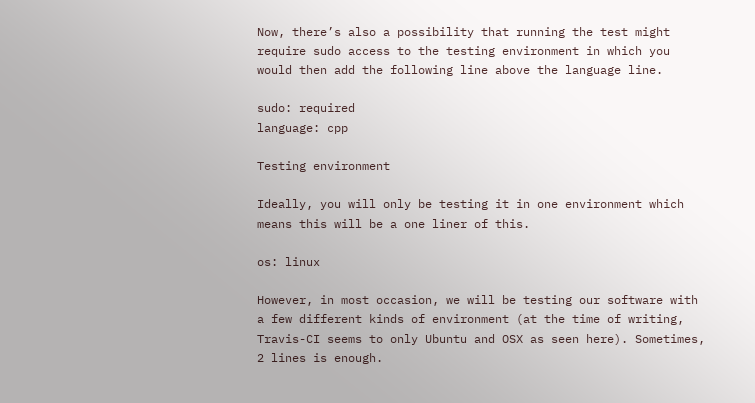Now, there’s also a possibility that running the test might require sudo access to the testing environment in which you would then add the following line above the language line.

sudo: required
language: cpp

Testing environment

Ideally, you will only be testing it in one environment which means this will be a one liner of this.

os: linux

However, in most occasion, we will be testing our software with a few different kinds of environment (at the time of writing, Travis-CI seems to only Ubuntu and OSX as seen here). Sometimes, 2 lines is enough.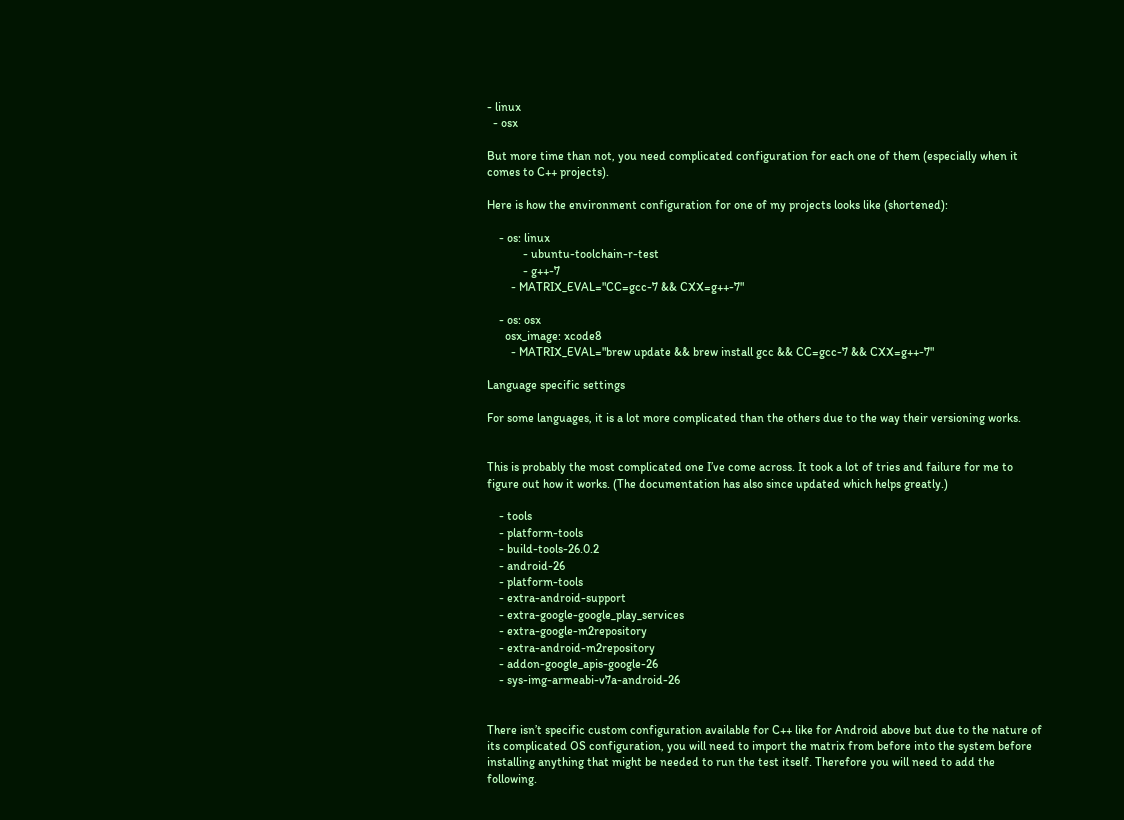- linux
  - osx

But more time than not, you need complicated configuration for each one of them (especially when it comes to C++ projects).

Here is how the environment configuration for one of my projects looks like (shortened):

    - os: linux
            - ubuntu-toolchain-r-test
            - g++-7
        - MATRIX_EVAL="CC=gcc-7 && CXX=g++-7"

    - os: osx
      osx_image: xcode8
        - MATRIX_EVAL="brew update && brew install gcc && CC=gcc-7 && CXX=g++-7"

Language specific settings

For some languages, it is a lot more complicated than the others due to the way their versioning works.


This is probably the most complicated one I’ve come across. It took a lot of tries and failure for me to figure out how it works. (The documentation has also since updated which helps greatly.)

    - tools
    - platform-tools
    - build-tools-26.0.2
    - android-26
    - platform-tools
    - extra-android-support
    - extra-google-google_play_services
    - extra-google-m2repository
    - extra-android-m2repository
    - addon-google_apis-google-26
    - sys-img-armeabi-v7a-android-26


There isn’t specific custom configuration available for C++ like for Android above but due to the nature of its complicated OS configuration, you will need to import the matrix from before into the system before installing anything that might be needed to run the test itself. Therefore you will need to add the following.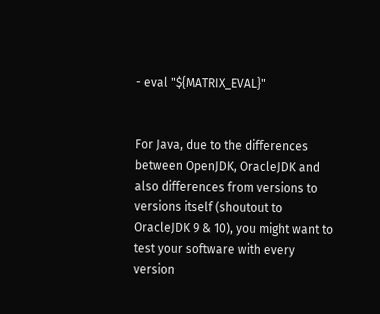- eval "${MATRIX_EVAL}"


For Java, due to the differences between OpenJDK, OracleJDK and also differences from versions to versions itself (shoutout to OracleJDK 9 & 10), you might want to test your software with every version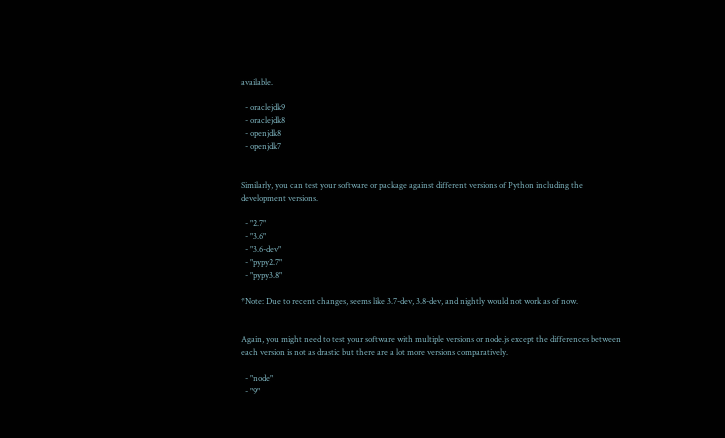available.

  - oraclejdk9
  - oraclejdk8
  - openjdk8
  - openjdk7


Similarly, you can test your software or package against different versions of Python including the development versions.

  - "2.7"
  - "3.6"
  - "3.6-dev"
  - "pypy2.7"
  - "pypy3.8"

*Note: Due to recent changes, seems like 3.7-dev, 3.8-dev, and nightly would not work as of now.


Again, you might need to test your software with multiple versions or node.js except the differences between each version is not as drastic but there are a lot more versions comparatively.

  - "node"
  - "9"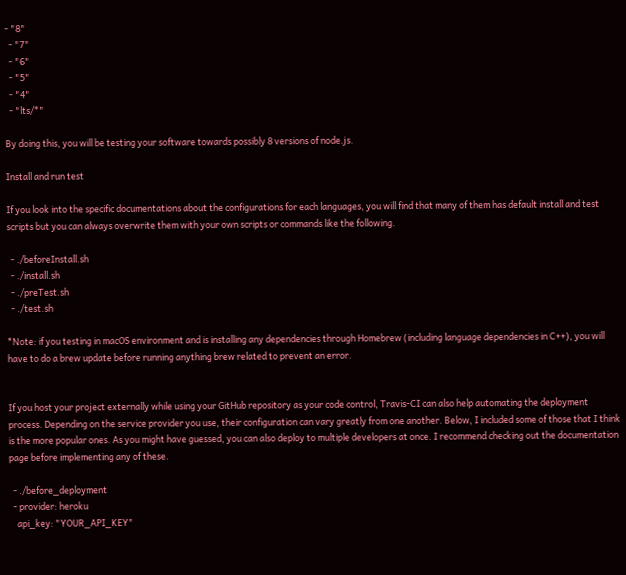- "8"
  - "7"
  - "6"
  - "5"
  - "4"
  - "lts/*"

By doing this, you will be testing your software towards possibly 8 versions of node.js.

Install and run test

If you look into the specific documentations about the configurations for each languages, you will find that many of them has default install and test scripts but you can always overwrite them with your own scripts or commands like the following.

  - ./beforeInstall.sh
  - ./install.sh
  - ./preTest.sh
  - ./test.sh

*Note: if you testing in macOS environment and is installing any dependencies through Homebrew (including language dependencies in C++), you will have to do a brew update before running anything brew related to prevent an error.


If you host your project externally while using your GitHub repository as your code control, Travis-CI can also help automating the deployment process. Depending on the service provider you use, their configuration can vary greatly from one another. Below, I included some of those that I think is the more popular ones. As you might have guessed, you can also deploy to multiple developers at once. I recommend checking out the documentation page before implementing any of these.

  - ./before_deployment
  - provider: heroku
    api_key: "YOUR_API_KEY"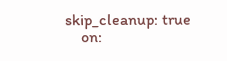skip_cleanup: true
    on: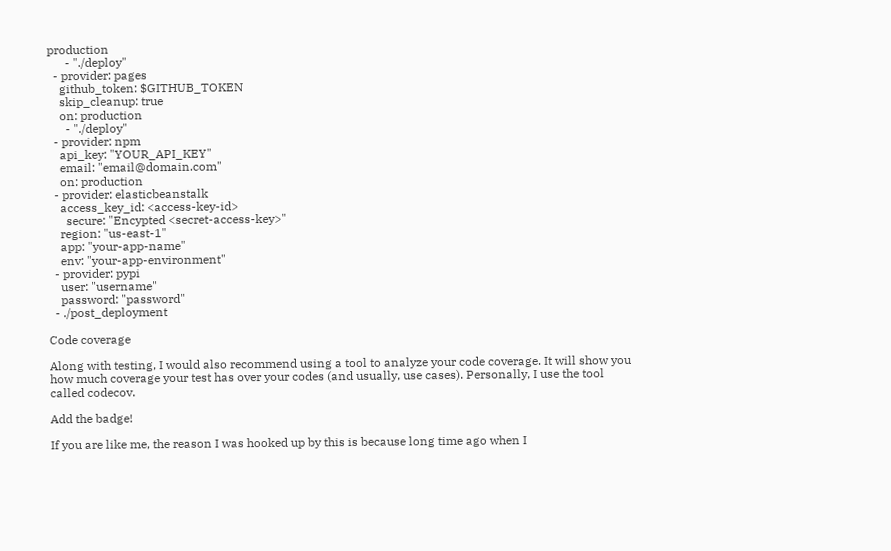production
      - "./deploy"
  - provider: pages
    github_token: $GITHUB_TOKEN
    skip_cleanup: true
    on: production
      - "./deploy"
  - provider: npm
    api_key: "YOUR_API_KEY"
    email: "email@domain.com"
    on: production
  - provider: elasticbeanstalk
    access_key_id: <access-key-id>
      secure: "Encypted <secret-access-key>"
    region: "us-east-1"
    app: "your-app-name"
    env: "your-app-environment"
  - provider: pypi
    user: "username"
    password: "password"
  - ./post_deployment

Code coverage

Along with testing, I would also recommend using a tool to analyze your code coverage. It will show you how much coverage your test has over your codes (and usually, use cases). Personally, I use the tool called codecov.

Add the badge!

If you are like me, the reason I was hooked up by this is because long time ago when I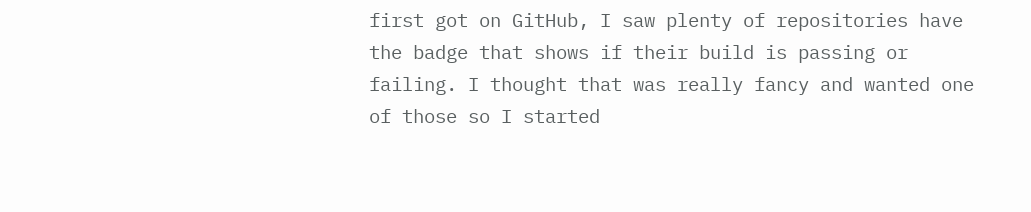first got on GitHub, I saw plenty of repositories have the badge that shows if their build is passing or failing. I thought that was really fancy and wanted one of those so I started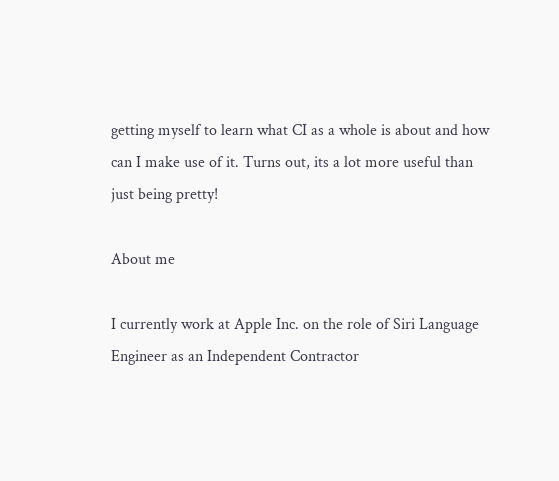getting myself to learn what CI as a whole is about and how can I make use of it. Turns out, its a lot more useful than just being pretty!

About me

I currently work at Apple Inc. on the role of Siri Language Engineer as an Independent Contractor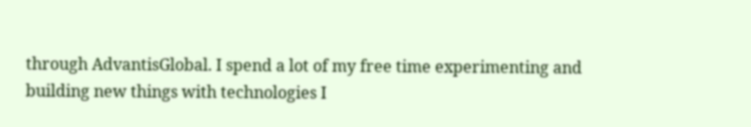through AdvantisGlobal. I spend a lot of my free time experimenting and building new things with technologies I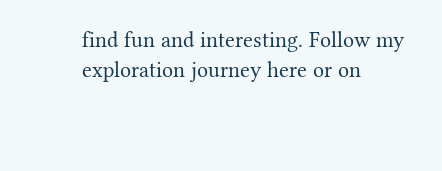find fun and interesting. Follow my exploration journey here or on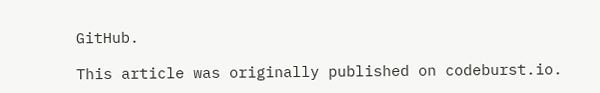GitHub.

This article was originally published on codeburst.io.